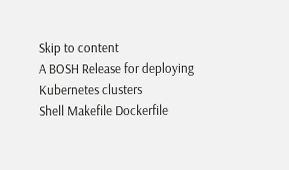Skip to content
A BOSH Release for deploying Kubernetes clusters
Shell Makefile Dockerfile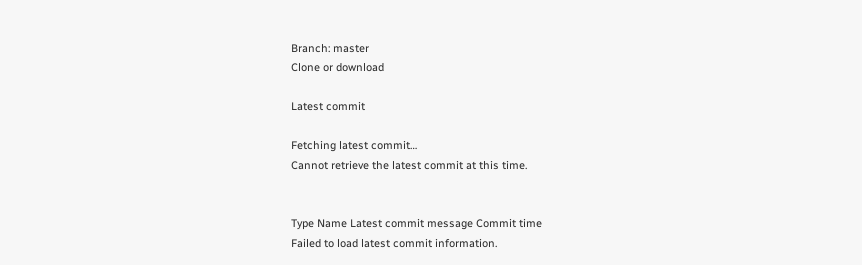Branch: master
Clone or download

Latest commit

Fetching latest commit…
Cannot retrieve the latest commit at this time.


Type Name Latest commit message Commit time
Failed to load latest commit information.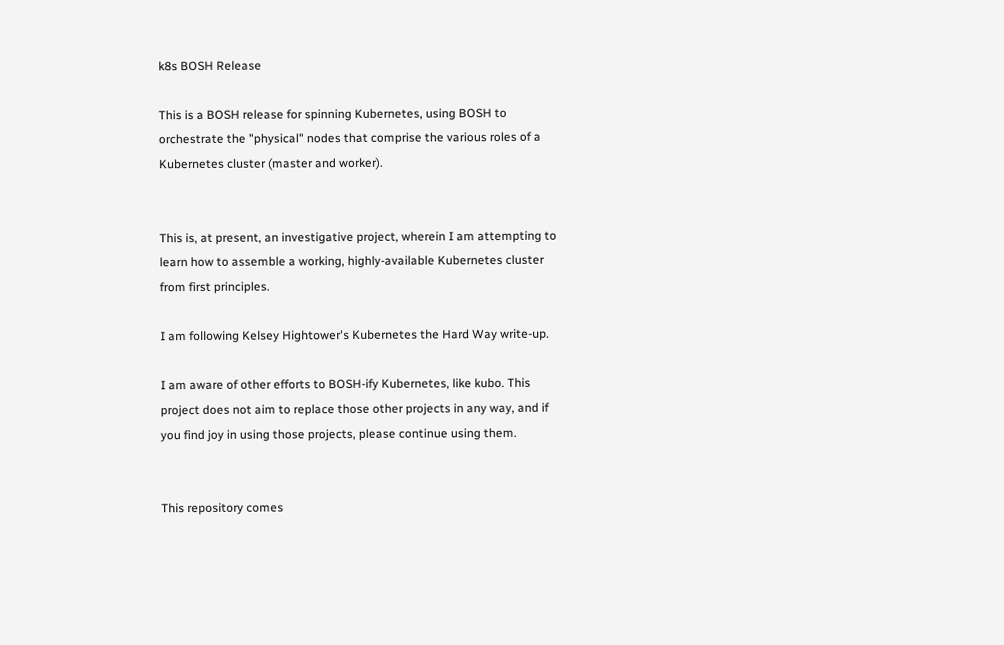k8s BOSH Release

This is a BOSH release for spinning Kubernetes, using BOSH to orchestrate the "physical" nodes that comprise the various roles of a Kubernetes cluster (master and worker).


This is, at present, an investigative project, wherein I am attempting to learn how to assemble a working, highly-available Kubernetes cluster from first principles.

I am following Kelsey Hightower's Kubernetes the Hard Way write-up.

I am aware of other efforts to BOSH-ify Kubernetes, like kubo. This project does not aim to replace those other projects in any way, and if you find joy in using those projects, please continue using them.


This repository comes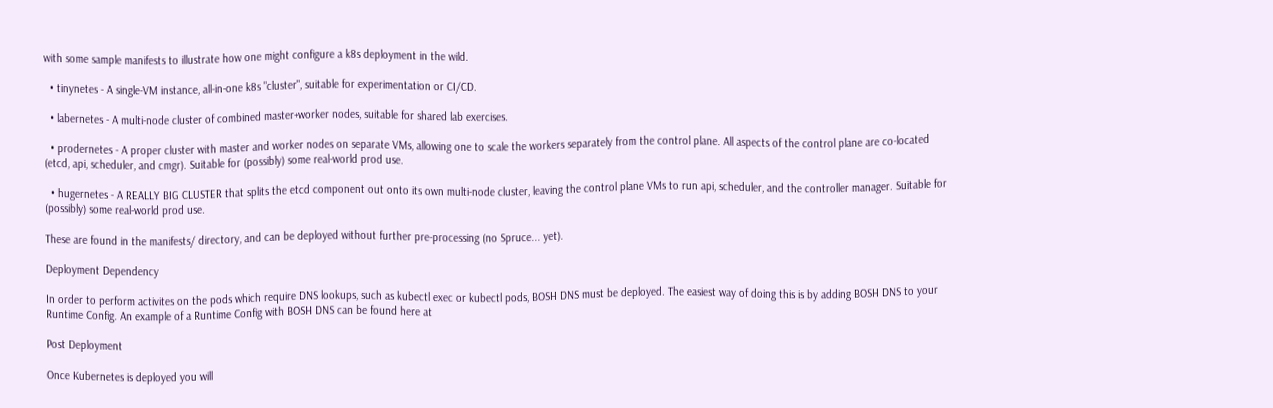with some sample manifests to illustrate how one might configure a k8s deployment in the wild.

  • tinynetes - A single-VM instance, all-in-one k8s "cluster", suitable for experimentation or CI/CD.

  • labernetes - A multi-node cluster of combined master+worker nodes, suitable for shared lab exercises.

  • prodernetes - A proper cluster with master and worker nodes on separate VMs, allowing one to scale the workers separately from the control plane. All aspects of the control plane are co-located (etcd, api, scheduler, and cmgr). Suitable for (possibly) some real-world prod use.

  • hugernetes - A REALLY BIG CLUSTER that splits the etcd component out onto its own multi-node cluster, leaving the control plane VMs to run api, scheduler, and the controller manager. Suitable for (possibly) some real-world prod use.

These are found in the manifests/ directory, and can be deployed without further pre-processing (no Spruce... yet).

Deployment Dependency

In order to perform activites on the pods which require DNS lookups, such as kubectl exec or kubectl pods, BOSH DNS must be deployed. The easiest way of doing this is by adding BOSH DNS to your Runtime Config. An example of a Runtime Config with BOSH DNS can be found here at

Post Deployment

Once Kubernetes is deployed you will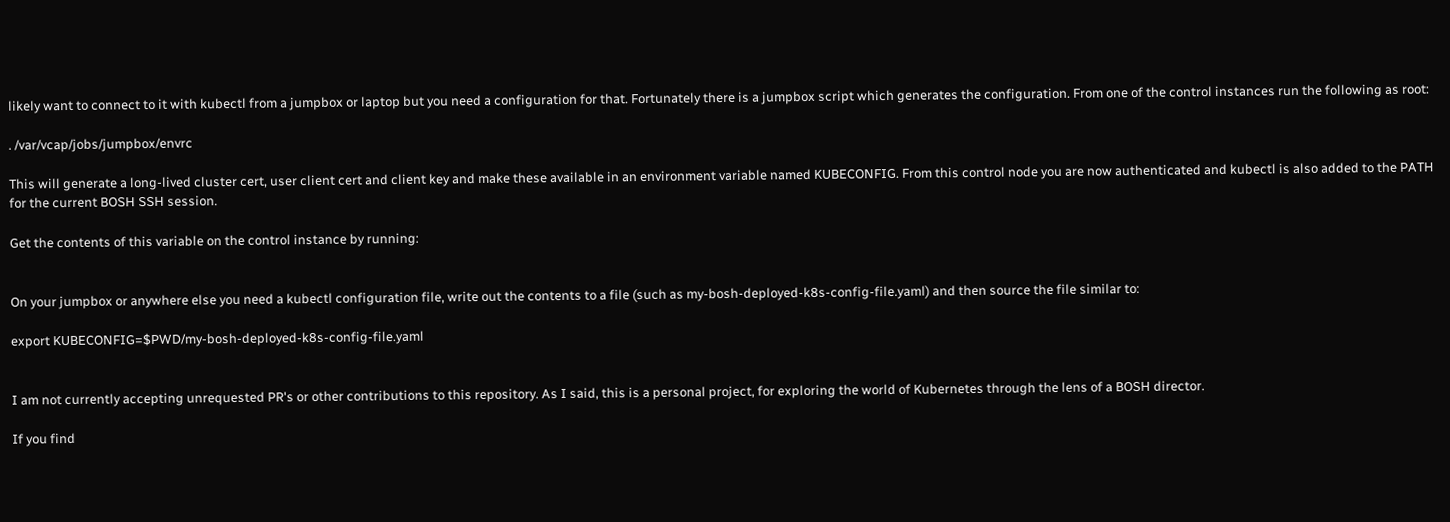likely want to connect to it with kubectl from a jumpbox or laptop but you need a configuration for that. Fortunately there is a jumpbox script which generates the configuration. From one of the control instances run the following as root:

. /var/vcap/jobs/jumpbox/envrc

This will generate a long-lived cluster cert, user client cert and client key and make these available in an environment variable named KUBECONFIG. From this control node you are now authenticated and kubectl is also added to the PATH for the current BOSH SSH session.

Get the contents of this variable on the control instance by running:


On your jumpbox or anywhere else you need a kubectl configuration file, write out the contents to a file (such as my-bosh-deployed-k8s-config-file.yaml) and then source the file similar to:

export KUBECONFIG=$PWD/my-bosh-deployed-k8s-config-file.yaml


I am not currently accepting unrequested PR's or other contributions to this repository. As I said, this is a personal project, for exploring the world of Kubernetes through the lens of a BOSH director.

If you find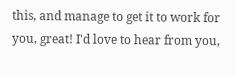this, and manage to get it to work for you, great! I'd love to hear from you,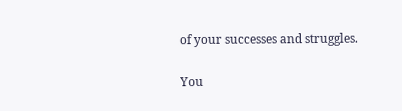of your successes and struggles.

You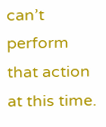can’t perform that action at this time.